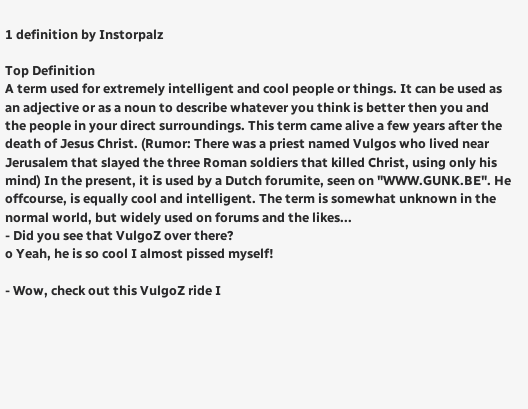1 definition by Instorpalz

Top Definition
A term used for extremely intelligent and cool people or things. It can be used as an adjective or as a noun to describe whatever you think is better then you and the people in your direct surroundings. This term came alive a few years after the death of Jesus Christ. (Rumor: There was a priest named Vulgos who lived near Jerusalem that slayed the three Roman soldiers that killed Christ, using only his mind) In the present, it is used by a Dutch forumite, seen on "WWW.GUNK.BE". He offcourse, is equally cool and intelligent. The term is somewhat unknown in the normal world, but widely used on forums and the likes...
- Did you see that VulgoZ over there?
o Yeah, he is so cool I almost pissed myself!

- Wow, check out this VulgoZ ride I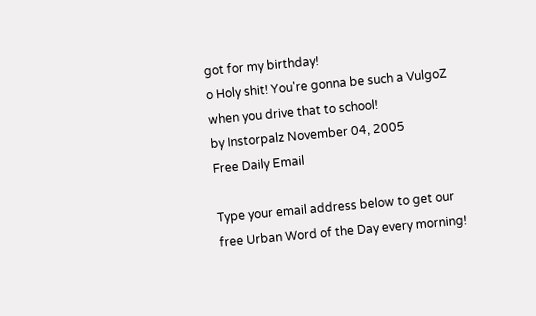got for my birthday!
o Holy shit! You're gonna be such a VulgoZ when you drive that to school!
by Instorpalz November 04, 2005
Free Daily Email

Type your email address below to get our free Urban Word of the Day every morning!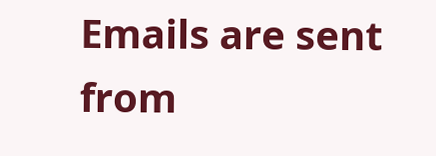Emails are sent from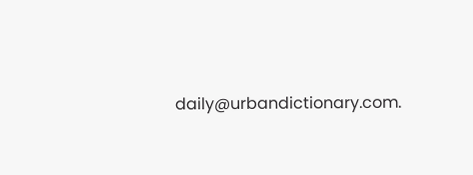daily@urbandictionary.com.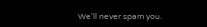We'll never spam you.